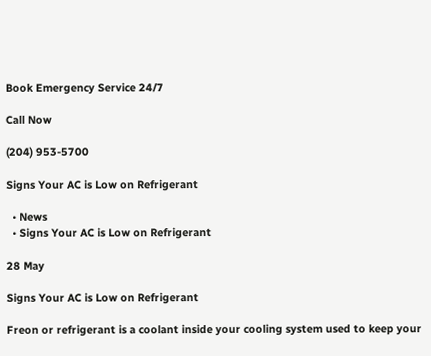Book Emergency Service 24/7

Call Now

(204) 953-5700

Signs Your AC is Low on Refrigerant

  • News
  • Signs Your AC is Low on Refrigerant

28 May

Signs Your AC is Low on Refrigerant

Freon or refrigerant is a coolant inside your cooling system used to keep your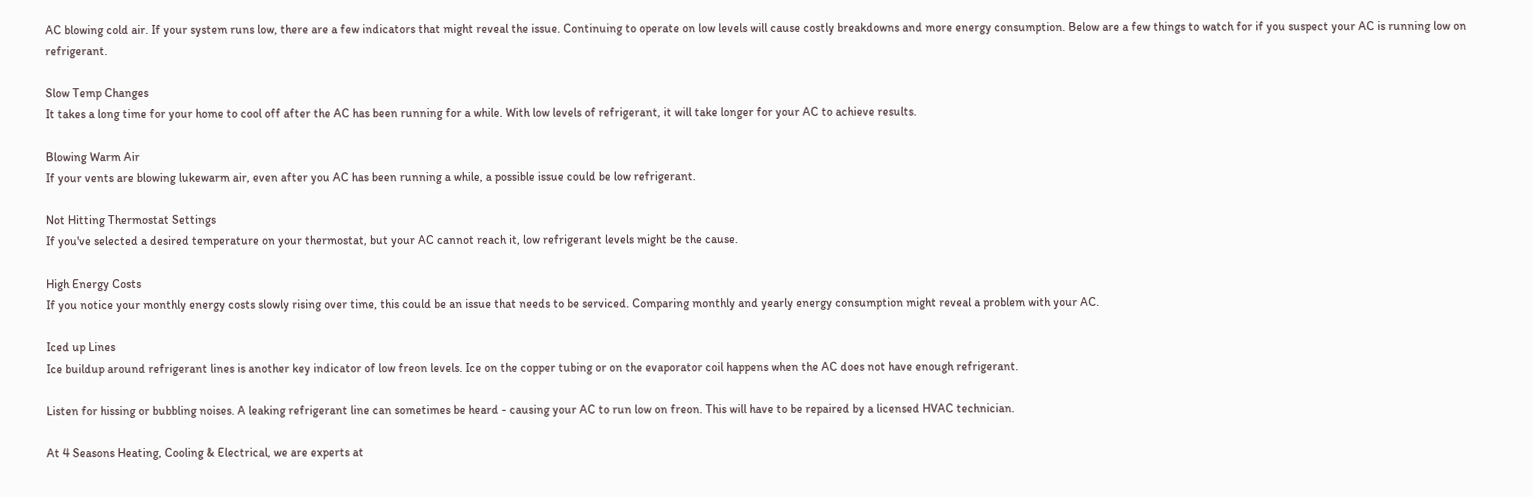AC blowing cold air. If your system runs low, there are a few indicators that might reveal the issue. Continuing to operate on low levels will cause costly breakdowns and more energy consumption. Below are a few things to watch for if you suspect your AC is running low on refrigerant.

Slow Temp Changes
It takes a long time for your home to cool off after the AC has been running for a while. With low levels of refrigerant, it will take longer for your AC to achieve results.

Blowing Warm Air
If your vents are blowing lukewarm air, even after you AC has been running a while, a possible issue could be low refrigerant.

Not Hitting Thermostat Settings
If you've selected a desired temperature on your thermostat, but your AC cannot reach it, low refrigerant levels might be the cause.

High Energy Costs
If you notice your monthly energy costs slowly rising over time, this could be an issue that needs to be serviced. Comparing monthly and yearly energy consumption might reveal a problem with your AC.

Iced up Lines
Ice buildup around refrigerant lines is another key indicator of low freon levels. Ice on the copper tubing or on the evaporator coil happens when the AC does not have enough refrigerant.

Listen for hissing or bubbling noises. A leaking refrigerant line can sometimes be heard - causing your AC to run low on freon. This will have to be repaired by a licensed HVAC technician.

At 4 Seasons Heating, Cooling & Electrical, we are experts at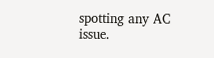spotting any AC issue.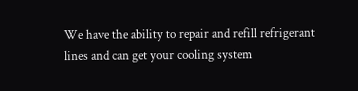We have the ability to repair and refill refrigerant lines and can get your cooling system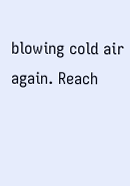blowing cold air again. Reach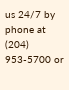us 24/7 by phone at (204) 953-5700 or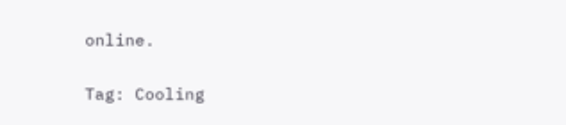online.

Tag: Cooling